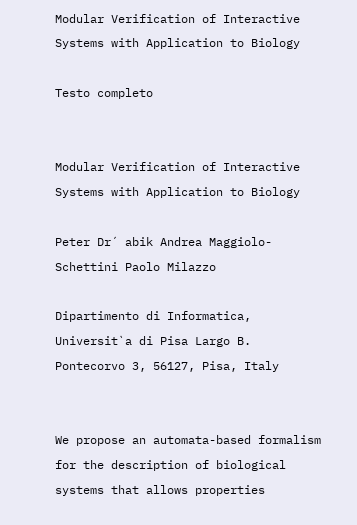Modular Verification of Interactive Systems with Application to Biology

Testo completo


Modular Verification of Interactive Systems with Application to Biology

Peter Dr´ abik Andrea Maggiolo-Schettini Paolo Milazzo

Dipartimento di Informatica, Universit`a di Pisa Largo B. Pontecorvo 3, 56127, Pisa, Italy


We propose an automata-based formalism for the description of biological systems that allows properties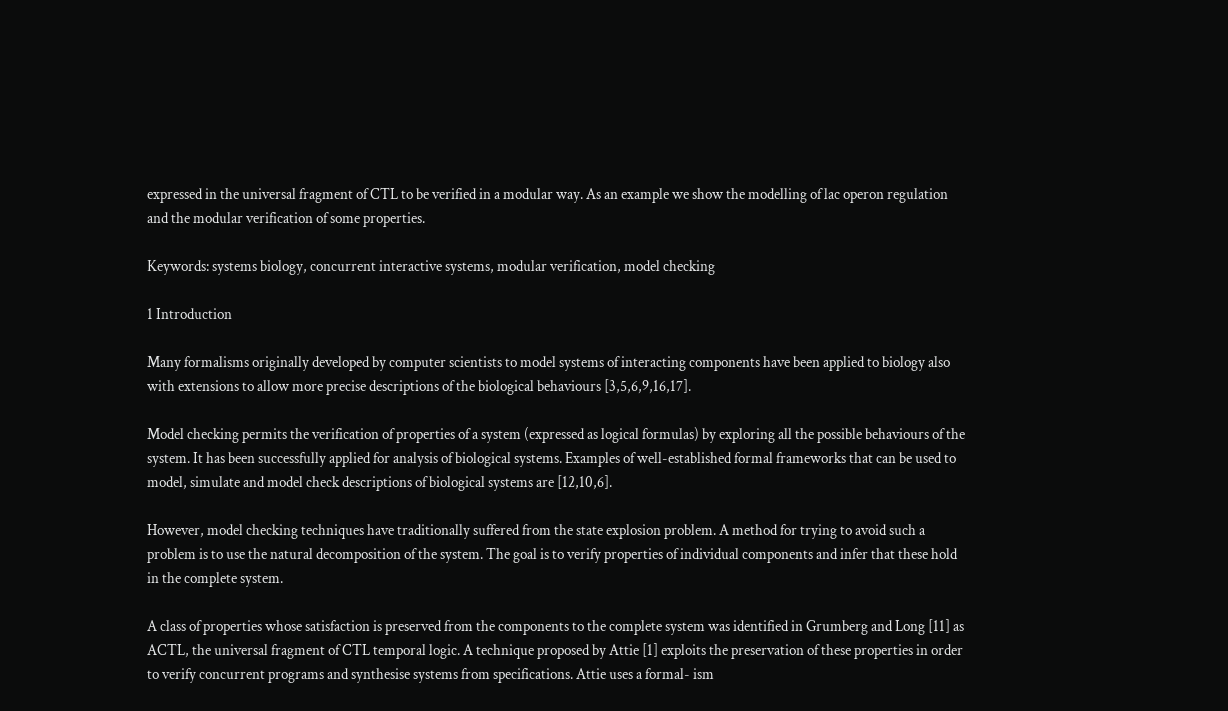expressed in the universal fragment of CTL to be verified in a modular way. As an example we show the modelling of lac operon regulation and the modular verification of some properties.

Keywords: systems biology, concurrent interactive systems, modular verification, model checking

1 Introduction

Many formalisms originally developed by computer scientists to model systems of interacting components have been applied to biology also with extensions to allow more precise descriptions of the biological behaviours [3,5,6,9,16,17].

Model checking permits the verification of properties of a system (expressed as logical formulas) by exploring all the possible behaviours of the system. It has been successfully applied for analysis of biological systems. Examples of well-established formal frameworks that can be used to model, simulate and model check descriptions of biological systems are [12,10,6].

However, model checking techniques have traditionally suffered from the state explosion problem. A method for trying to avoid such a problem is to use the natural decomposition of the system. The goal is to verify properties of individual components and infer that these hold in the complete system.

A class of properties whose satisfaction is preserved from the components to the complete system was identified in Grumberg and Long [11] as ACTL, the universal fragment of CTL temporal logic. A technique proposed by Attie [1] exploits the preservation of these properties in order to verify concurrent programs and synthesise systems from specifications. Attie uses a formal- ism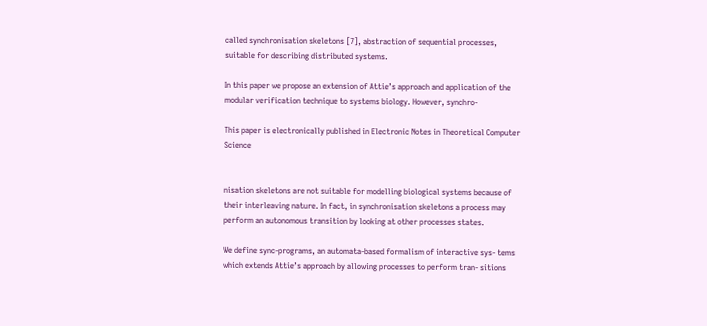called synchronisation skeletons [7], abstraction of sequential processes, suitable for describing distributed systems.

In this paper we propose an extension of Attie’s approach and application of the modular verification technique to systems biology. However, synchro-

This paper is electronically published in Electronic Notes in Theoretical Computer Science


nisation skeletons are not suitable for modelling biological systems because of their interleaving nature. In fact, in synchronisation skeletons a process may perform an autonomous transition by looking at other processes states.

We define sync-programs, an automata-based formalism of interactive sys- tems which extends Attie’s approach by allowing processes to perform tran- sitions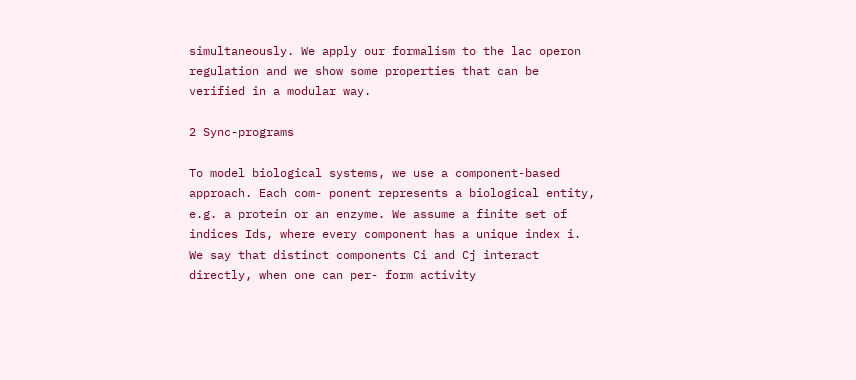simultaneously. We apply our formalism to the lac operon regulation and we show some properties that can be verified in a modular way.

2 Sync-programs

To model biological systems, we use a component-based approach. Each com- ponent represents a biological entity, e.g. a protein or an enzyme. We assume a finite set of indices Ids, where every component has a unique index i. We say that distinct components Ci and Cj interact directly, when one can per- form activity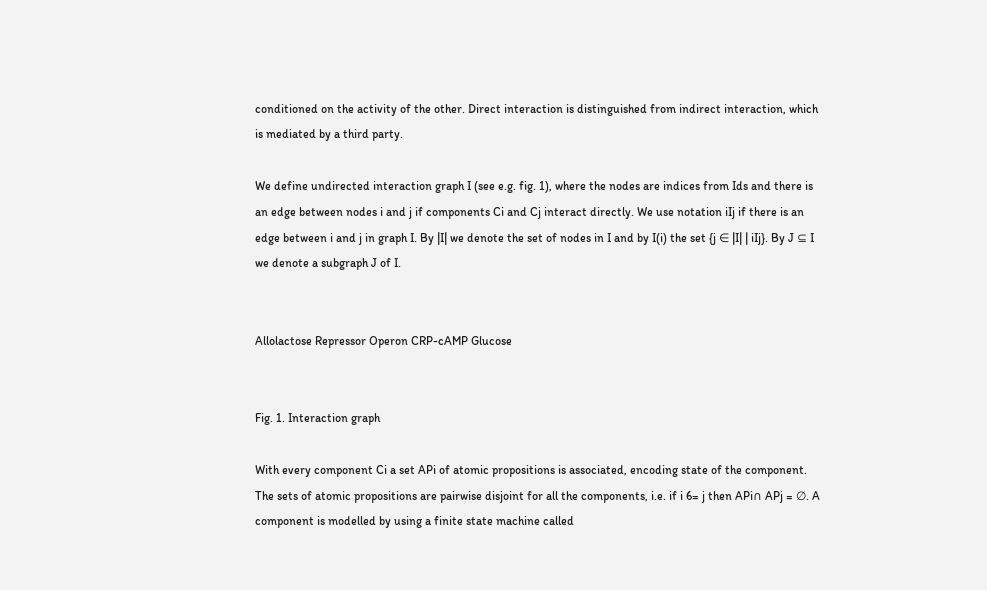conditioned on the activity of the other. Direct interaction is distinguished from indirect interaction, which is mediated by a third party.

We define undirected interaction graph I (see e.g. fig. 1), where the nodes are indices from Ids and there is an edge between nodes i and j if components Ci and Cj interact directly. We use notation iIj if there is an edge between i and j in graph I. By |I| we denote the set of nodes in I and by I(i) the set {j ∈ |I| | iIj}. By J ⊆ I we denote a subgraph J of I.


Allolactose Repressor Operon CRP-cAMP Glucose


Fig. 1. Interaction graph

With every component Ci a set APi of atomic propositions is associated, encoding state of the component. The sets of atomic propositions are pairwise disjoint for all the components, i.e. if i 6= j then APi∩ APj = ∅. A component is modelled by using a finite state machine called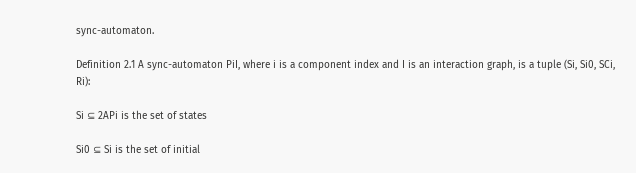sync-automaton.

Definition 2.1 A sync-automaton PiI, where i is a component index and I is an interaction graph, is a tuple (Si, Si0, SCi, Ri):

Si ⊆ 2APi is the set of states

Si0 ⊆ Si is the set of initial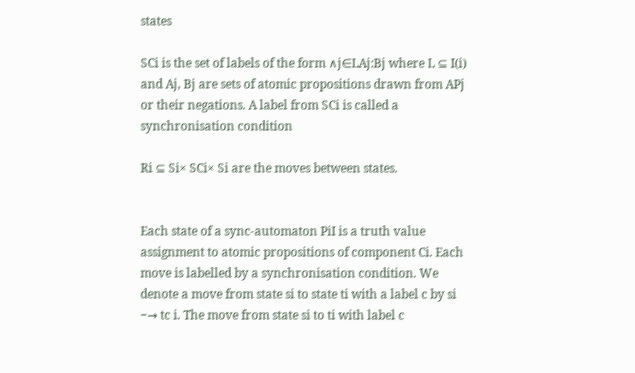states

SCi is the set of labels of the form ∧j∈LAj:Bj where L ⊆ I(i) and Aj, Bj are sets of atomic propositions drawn from APj or their negations. A label from SCi is called a synchronisation condition

Ri ⊆ Si× SCi× Si are the moves between states.


Each state of a sync-automaton PiI is a truth value assignment to atomic propositions of component Ci. Each move is labelled by a synchronisation condition. We denote a move from state si to state ti with a label c by si −→ tc i. The move from state si to ti with label c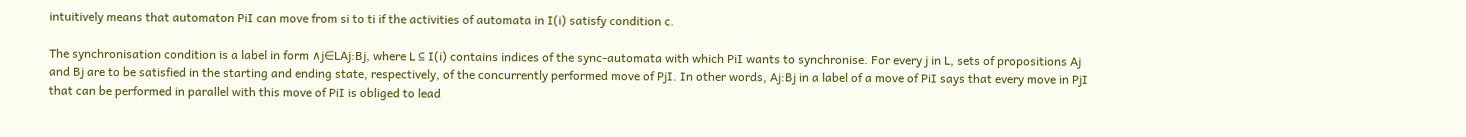intuitively means that automaton PiI can move from si to ti if the activities of automata in I(i) satisfy condition c.

The synchronisation condition is a label in form ∧j∈LAj:Bj, where L ⊆ I(i) contains indices of the sync-automata with which PiI wants to synchronise. For every j in L, sets of propositions Aj and Bj are to be satisfied in the starting and ending state, respectively, of the concurrently performed move of PjI. In other words, Aj:Bj in a label of a move of PiI says that every move in PjI that can be performed in parallel with this move of PiI is obliged to lead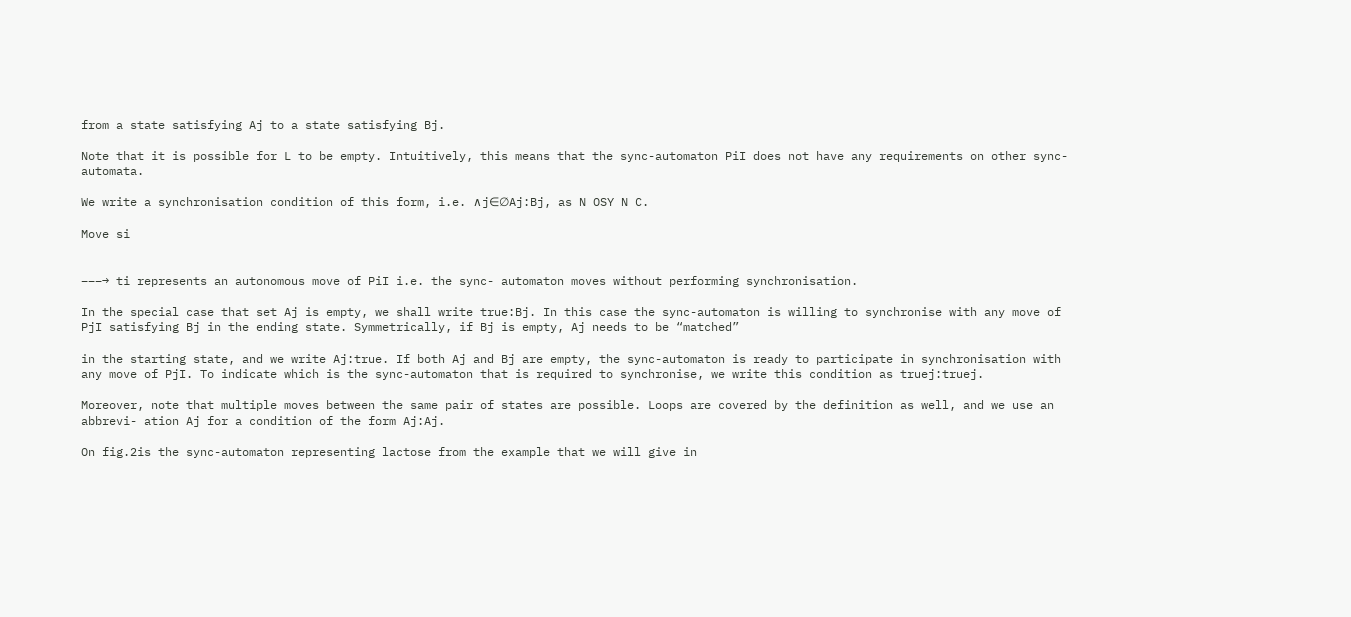from a state satisfying Aj to a state satisfying Bj.

Note that it is possible for L to be empty. Intuitively, this means that the sync-automaton PiI does not have any requirements on other sync-automata.

We write a synchronisation condition of this form, i.e. ∧j∈∅Aj:Bj, as N OSY N C.

Move si


−−−→ ti represents an autonomous move of PiI i.e. the sync- automaton moves without performing synchronisation.

In the special case that set Aj is empty, we shall write true:Bj. In this case the sync-automaton is willing to synchronise with any move of PjI satisfying Bj in the ending state. Symmetrically, if Bj is empty, Aj needs to be “matched”

in the starting state, and we write Aj:true. If both Aj and Bj are empty, the sync-automaton is ready to participate in synchronisation with any move of PjI. To indicate which is the sync-automaton that is required to synchronise, we write this condition as truej:truej.

Moreover, note that multiple moves between the same pair of states are possible. Loops are covered by the definition as well, and we use an abbrevi- ation Aj for a condition of the form Aj:Aj.

On fig.2is the sync-automaton representing lactose from the example that we will give in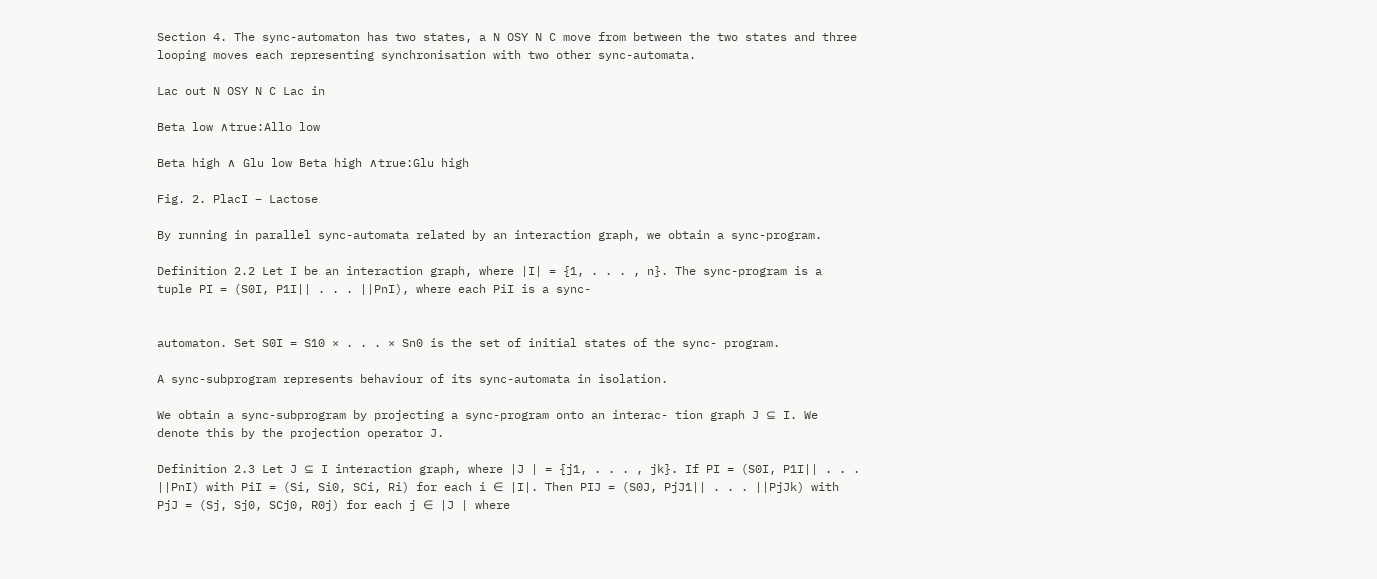Section 4. The sync-automaton has two states, a N OSY N C move from between the two states and three looping moves each representing synchronisation with two other sync-automata.

Lac out N OSY N C Lac in

Beta low ∧true:Allo low

Beta high ∧ Glu low Beta high ∧true:Glu high

Fig. 2. PlacI – Lactose

By running in parallel sync-automata related by an interaction graph, we obtain a sync-program.

Definition 2.2 Let I be an interaction graph, where |I| = {1, . . . , n}. The sync-program is a tuple PI = (S0I, P1I|| . . . ||PnI), where each PiI is a sync-


automaton. Set S0I = S10 × . . . × Sn0 is the set of initial states of the sync- program.

A sync-subprogram represents behaviour of its sync-automata in isolation.

We obtain a sync-subprogram by projecting a sync-program onto an interac- tion graph J ⊆ I. We denote this by the projection operator J.

Definition 2.3 Let J ⊆ I interaction graph, where |J | = {j1, . . . , jk}. If PI = (S0I, P1I|| . . . ||PnI) with PiI = (Si, Si0, SCi, Ri) for each i ∈ |I|. Then PIJ = (S0J, PjJ1|| . . . ||PjJk) with PjJ = (Sj, Sj0, SCj0, R0j) for each j ∈ |J | where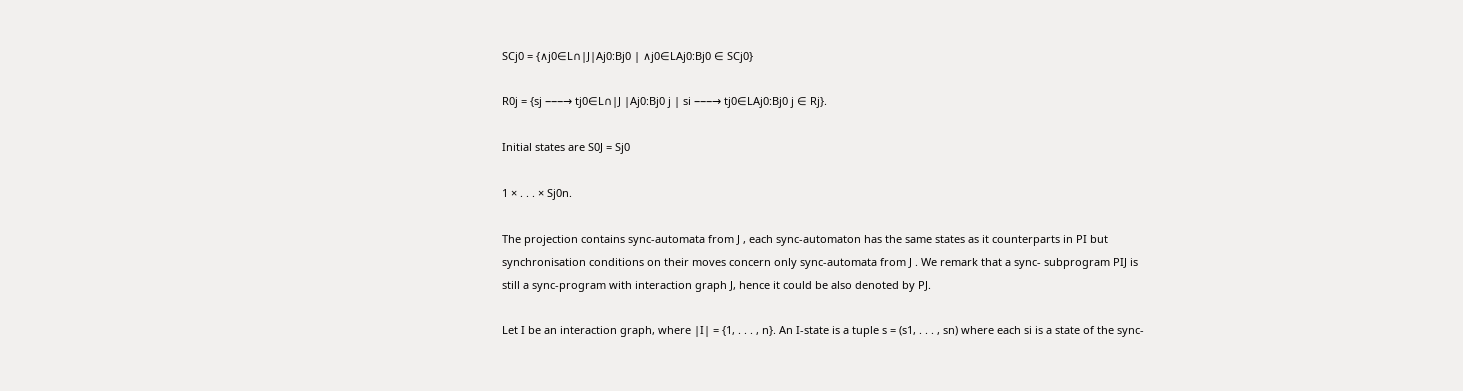SCj0 = {∧j0∈L∩|J|Aj0:Bj0 | ∧j0∈LAj0:Bj0 ∈ SCj0}

R0j = {sj −−−→ tj0∈L∩|J |Aj0:Bj0 j | si −−−→ tj0∈LAj0:Bj0 j ∈ Rj}.

Initial states are S0J = Sj0

1 × . . . × Sj0n.

The projection contains sync-automata from J , each sync-automaton has the same states as it counterparts in PI but synchronisation conditions on their moves concern only sync-automata from J . We remark that a sync- subprogram PIJ is still a sync-program with interaction graph J, hence it could be also denoted by PJ.

Let I be an interaction graph, where |I| = {1, . . . , n}. An I-state is a tuple s = (s1, . . . , sn) where each si is a state of the sync-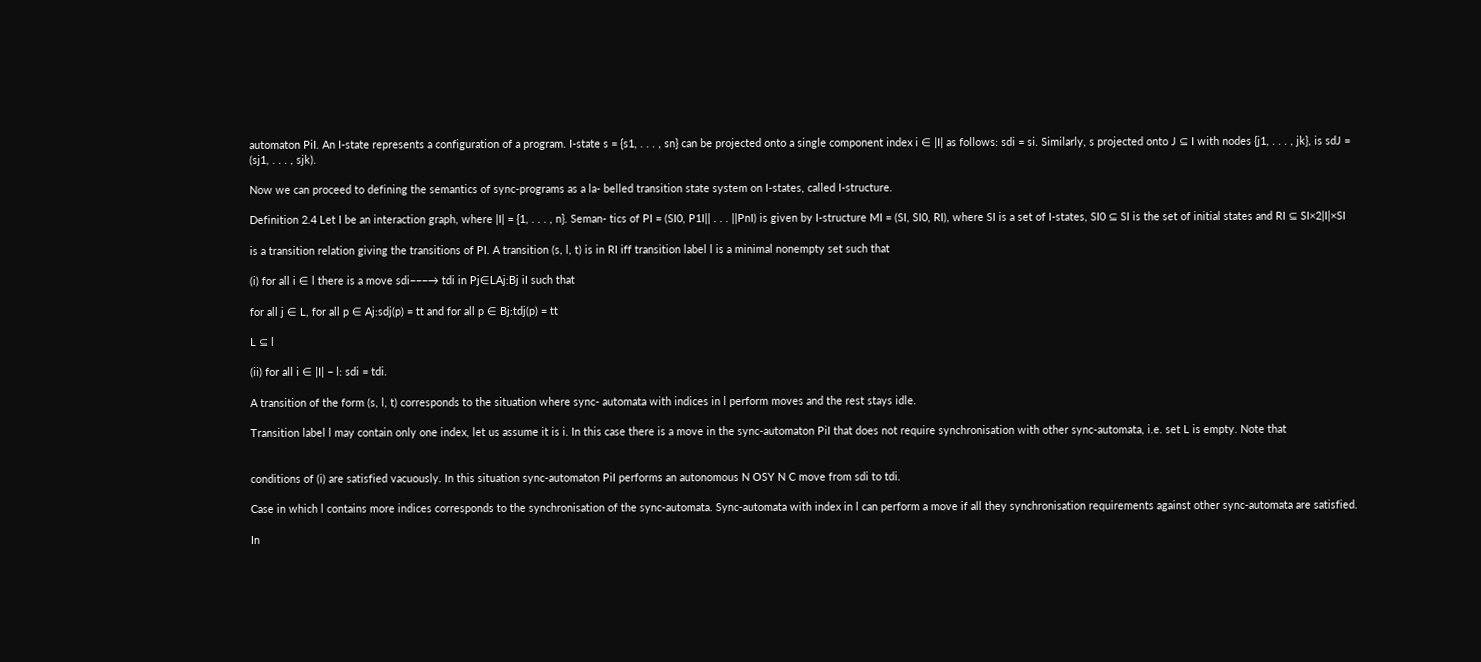automaton PiI. An I-state represents a configuration of a program. I-state s = {s1, . . . , sn} can be projected onto a single component index i ∈ |I| as follows: sdi = si. Similarly, s projected onto J ⊆ I with nodes {j1, . . . , jk}, is sdJ = (sj1, . . . , sjk).

Now we can proceed to defining the semantics of sync-programs as a la- belled transition state system on I-states, called I-structure.

Definition 2.4 Let I be an interaction graph, where |I| = {1, . . . , n}. Seman- tics of PI = (SI0, P1I|| . . . ||PnI) is given by I-structure MI = (SI, SI0, RI), where SI is a set of I-states, SI0 ⊆ SI is the set of initial states and RI ⊆ SI×2|I|×SI

is a transition relation giving the transitions of PI. A transition (s, l, t) is in RI iff transition label l is a minimal nonempty set such that

(i) for all i ∈ l there is a move sdi−−−→ tdi in Pj∈LAj:Bj iI such that

for all j ∈ L, for all p ∈ Aj:sdj(p) = tt and for all p ∈ Bj:tdj(p) = tt

L ⊆ l

(ii) for all i ∈ |I| − l: sdi = tdi.

A transition of the form (s, l, t) corresponds to the situation where sync- automata with indices in l perform moves and the rest stays idle.

Transition label l may contain only one index, let us assume it is i. In this case there is a move in the sync-automaton PiI that does not require synchronisation with other sync-automata, i.e. set L is empty. Note that


conditions of (i) are satisfied vacuously. In this situation sync-automaton PiI performs an autonomous N OSY N C move from sdi to tdi.

Case in which l contains more indices corresponds to the synchronisation of the sync-automata. Sync-automata with index in l can perform a move if all they synchronisation requirements against other sync-automata are satisfied.

In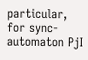particular, for sync-automaton PjI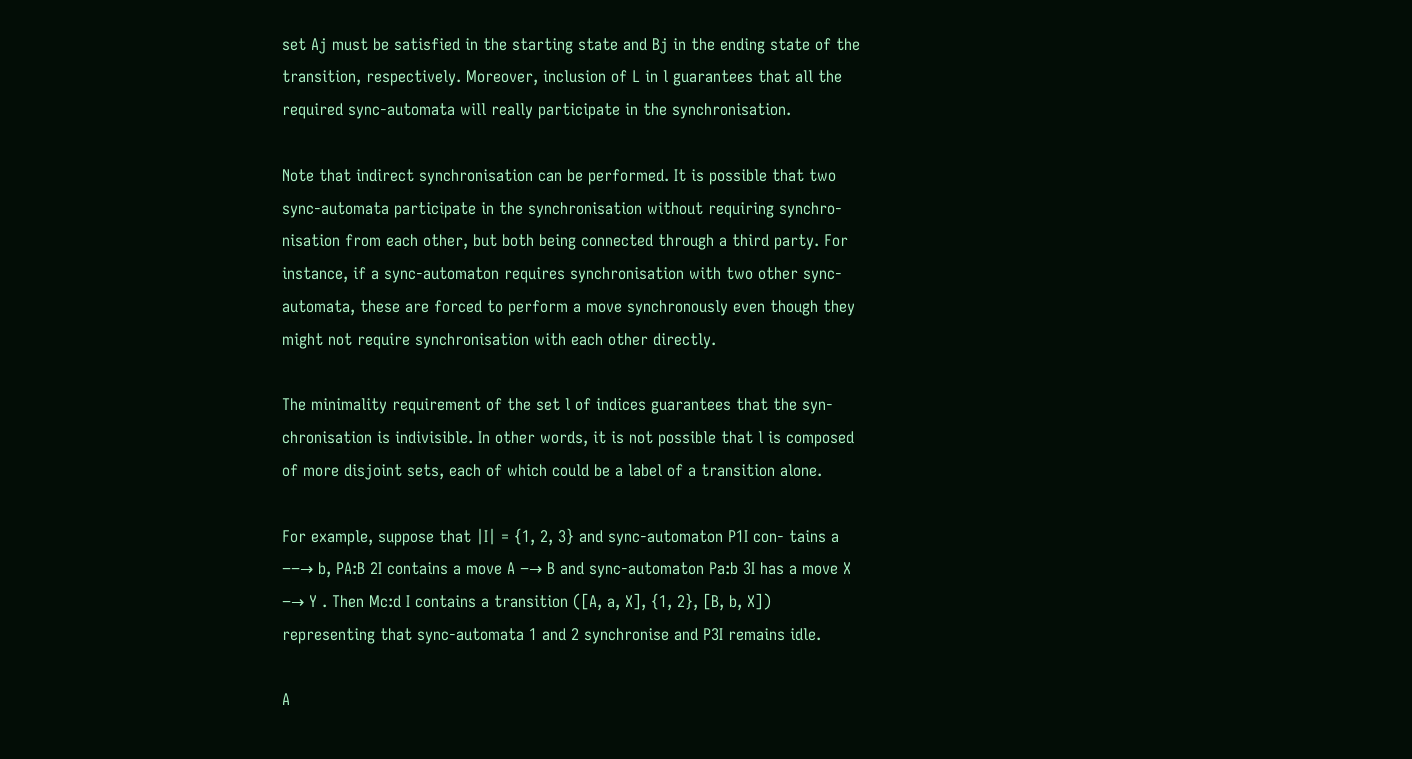set Aj must be satisfied in the starting state and Bj in the ending state of the transition, respectively. Moreover, inclusion of L in l guarantees that all the required sync-automata will really participate in the synchronisation.

Note that indirect synchronisation can be performed. It is possible that two sync-automata participate in the synchronisation without requiring synchro- nisation from each other, but both being connected through a third party. For instance, if a sync-automaton requires synchronisation with two other sync- automata, these are forced to perform a move synchronously even though they might not require synchronisation with each other directly.

The minimality requirement of the set l of indices guarantees that the syn- chronisation is indivisible. In other words, it is not possible that l is composed of more disjoint sets, each of which could be a label of a transition alone.

For example, suppose that |I| = {1, 2, 3} and sync-automaton P1I con- tains a −−→ b, PA:B 2I contains a move A −→ B and sync-automaton Pa:b 3I has a move X −→ Y . Then Mc:d I contains a transition ([A, a, X], {1, 2}, [B, b, X]) representing that sync-automata 1 and 2 synchronise and P3I remains idle.

A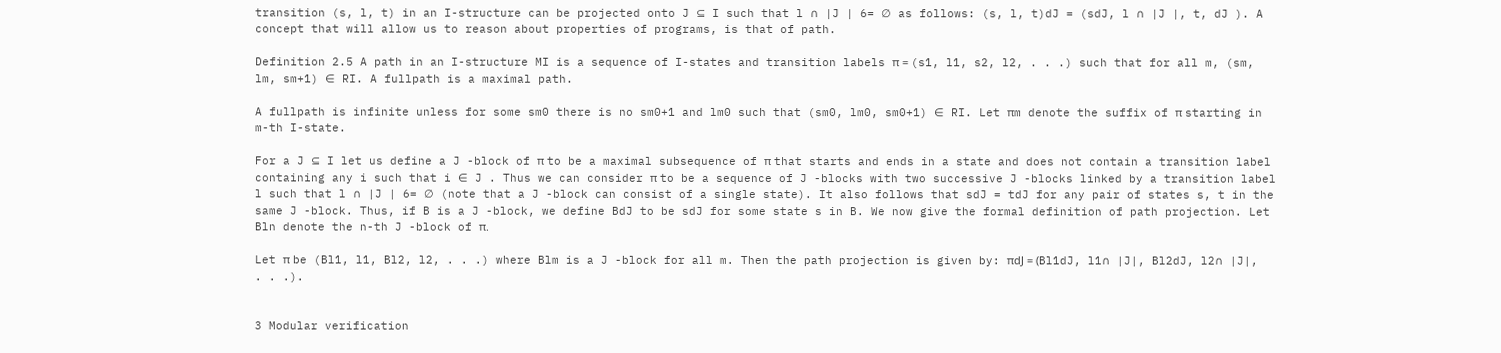transition (s, l, t) in an I-structure can be projected onto J ⊆ I such that l ∩ |J | 6= ∅ as follows: (s, l, t)dJ = (sdJ, l ∩ |J |, t, dJ ). A concept that will allow us to reason about properties of programs, is that of path.

Definition 2.5 A path in an I-structure MI is a sequence of I-states and transition labels π = (s1, l1, s2, l2, . . .) such that for all m, (sm, lm, sm+1) ∈ RI. A fullpath is a maximal path.

A fullpath is infinite unless for some sm0 there is no sm0+1 and lm0 such that (sm0, lm0, sm0+1) ∈ RI. Let πm denote the suffix of π starting in m-th I-state.

For a J ⊆ I let us define a J -block of π to be a maximal subsequence of π that starts and ends in a state and does not contain a transition label containing any i such that i ∈ J . Thus we can consider π to be a sequence of J -blocks with two successive J -blocks linked by a transition label l such that l ∩ |J | 6= ∅ (note that a J -block can consist of a single state). It also follows that sdJ = tdJ for any pair of states s, t in the same J -block. Thus, if B is a J -block, we define BdJ to be sdJ for some state s in B. We now give the formal definition of path projection. Let Bln denote the n-th J -block of π.

Let π be (Bl1, l1, Bl2, l2, . . .) where Blm is a J -block for all m. Then the path projection is given by: πdJ = (Bl1dJ, l1∩ |J|, Bl2dJ, l2∩ |J|, . . .).


3 Modular verification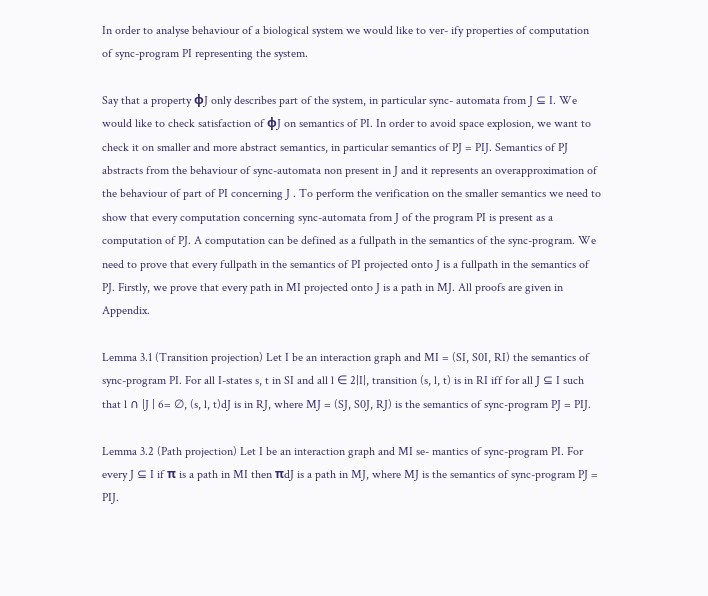In order to analyse behaviour of a biological system we would like to ver- ify properties of computation of sync-program PI representing the system.

Say that a property φJ only describes part of the system, in particular sync- automata from J ⊆ I. We would like to check satisfaction of φJ on semantics of PI. In order to avoid space explosion, we want to check it on smaller and more abstract semantics, in particular semantics of PJ = PIJ. Semantics of PJ abstracts from the behaviour of sync-automata non present in J and it represents an overapproximation of the behaviour of part of PI concerning J . To perform the verification on the smaller semantics we need to show that every computation concerning sync-automata from J of the program PI is present as a computation of PJ. A computation can be defined as a fullpath in the semantics of the sync-program. We need to prove that every fullpath in the semantics of PI projected onto J is a fullpath in the semantics of PJ. Firstly, we prove that every path in MI projected onto J is a path in MJ. All proofs are given in Appendix.

Lemma 3.1 (Transition projection) Let I be an interaction graph and MI = (SI, S0I, RI) the semantics of sync-program PI. For all I-states s, t in SI and all l ∈ 2|I|, transition (s, l, t) is in RI iff for all J ⊆ I such that l ∩ |J | 6= ∅, (s, l, t)dJ is in RJ, where MJ = (SJ, S0J, RJ) is the semantics of sync-program PJ = PIJ.

Lemma 3.2 (Path projection) Let I be an interaction graph and MI se- mantics of sync-program PI. For every J ⊆ I if π is a path in MI then πdJ is a path in MJ, where MJ is the semantics of sync-program PJ = PIJ.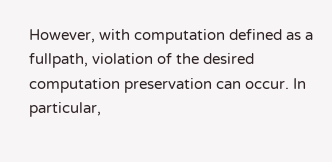However, with computation defined as a fullpath, violation of the desired computation preservation can occur. In particular,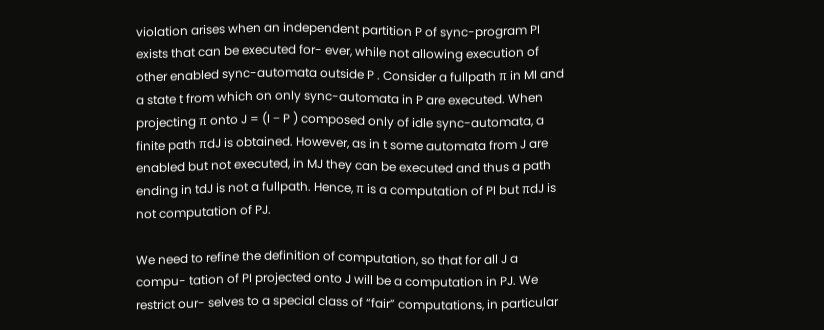violation arises when an independent partition P of sync-program PI exists that can be executed for- ever, while not allowing execution of other enabled sync-automata outside P . Consider a fullpath π in MI and a state t from which on only sync-automata in P are executed. When projecting π onto J = (I − P ) composed only of idle sync-automata, a finite path πdJ is obtained. However, as in t some automata from J are enabled but not executed, in MJ they can be executed and thus a path ending in tdJ is not a fullpath. Hence, π is a computation of PI but πdJ is not computation of PJ.

We need to refine the definition of computation, so that for all J a compu- tation of PI projected onto J will be a computation in PJ. We restrict our- selves to a special class of “fair” computations, in particular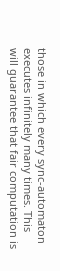those in which every sync-automaton executes infinitely many times. This will guarantee that fair computation is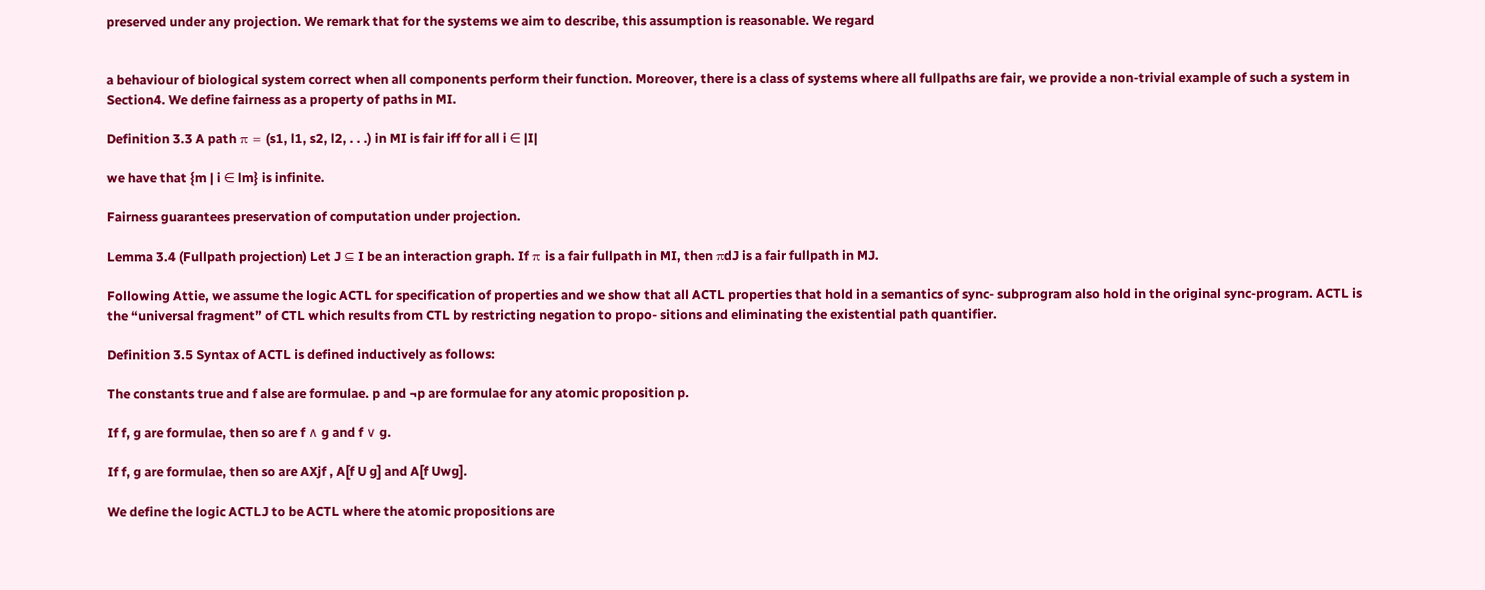preserved under any projection. We remark that for the systems we aim to describe, this assumption is reasonable. We regard


a behaviour of biological system correct when all components perform their function. Moreover, there is a class of systems where all fullpaths are fair, we provide a non-trivial example of such a system in Section4. We define fairness as a property of paths in MI.

Definition 3.3 A path π = (s1, l1, s2, l2, . . .) in MI is fair iff for all i ∈ |I|

we have that {m | i ∈ lm} is infinite.

Fairness guarantees preservation of computation under projection.

Lemma 3.4 (Fullpath projection) Let J ⊆ I be an interaction graph. If π is a fair fullpath in MI, then πdJ is a fair fullpath in MJ.

Following Attie, we assume the logic ACTL for specification of properties and we show that all ACTL properties that hold in a semantics of sync- subprogram also hold in the original sync-program. ACTL is the “universal fragment” of CTL which results from CTL by restricting negation to propo- sitions and eliminating the existential path quantifier.

Definition 3.5 Syntax of ACTL is defined inductively as follows:

The constants true and f alse are formulae. p and ¬p are formulae for any atomic proposition p.

If f, g are formulae, then so are f ∧ g and f ∨ g.

If f, g are formulae, then so are AXjf , A[f U g] and A[f Uwg].

We define the logic ACTLJ to be ACTL where the atomic propositions are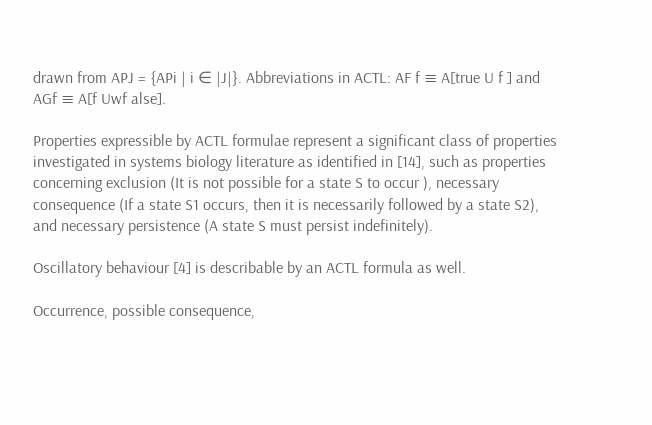drawn from APJ = {APi | i ∈ |J|}. Abbreviations in ACTL: AF f ≡ A[true U f ] and AGf ≡ A[f Uwf alse].

Properties expressible by ACTL formulae represent a significant class of properties investigated in systems biology literature as identified in [14], such as properties concerning exclusion (It is not possible for a state S to occur ), necessary consequence (If a state S1 occurs, then it is necessarily followed by a state S2), and necessary persistence (A state S must persist indefinitely).

Oscillatory behaviour [4] is describable by an ACTL formula as well.

Occurrence, possible consequence,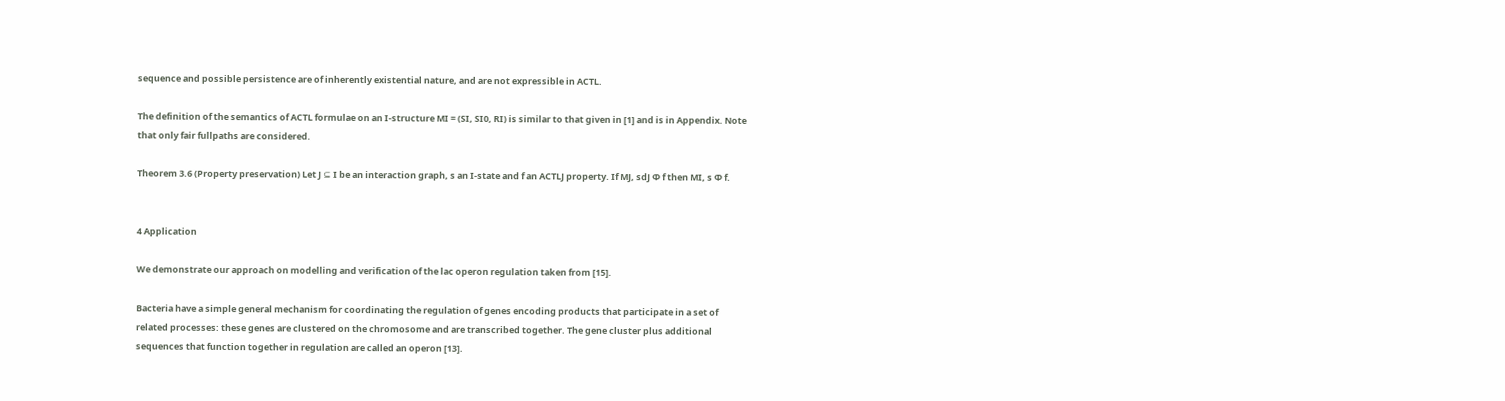sequence and possible persistence are of inherently existential nature, and are not expressible in ACTL.

The definition of the semantics of ACTL formulae on an I-structure MI = (SI, SI0, RI) is similar to that given in [1] and is in Appendix. Note that only fair fullpaths are considered.

Theorem 3.6 (Property preservation) Let J ⊆ I be an interaction graph, s an I-state and f an ACTLJ property. If MJ, sdJ Φ f then MI, s Φ f.


4 Application

We demonstrate our approach on modelling and verification of the lac operon regulation taken from [15].

Bacteria have a simple general mechanism for coordinating the regulation of genes encoding products that participate in a set of related processes: these genes are clustered on the chromosome and are transcribed together. The gene cluster plus additional sequences that function together in regulation are called an operon [13].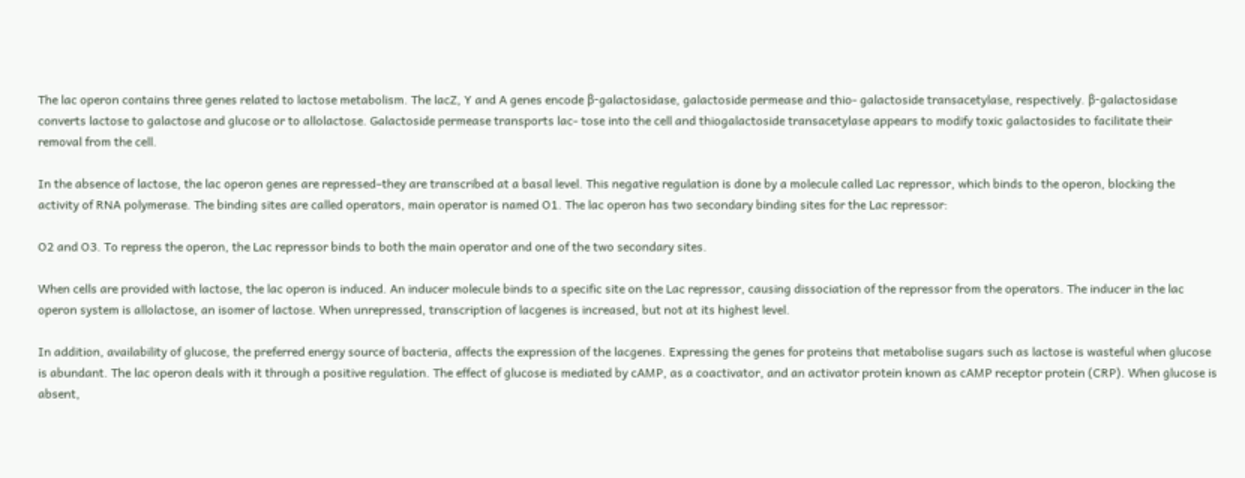The lac operon contains three genes related to lactose metabolism. The lacZ, Y and A genes encode β-galactosidase, galactoside permease and thio- galactoside transacetylase, respectively. β-galactosidase converts lactose to galactose and glucose or to allolactose. Galactoside permease transports lac- tose into the cell and thiogalactoside transacetylase appears to modify toxic galactosides to facilitate their removal from the cell.

In the absence of lactose, the lac operon genes are repressed–they are transcribed at a basal level. This negative regulation is done by a molecule called Lac repressor, which binds to the operon, blocking the activity of RNA polymerase. The binding sites are called operators, main operator is named O1. The lac operon has two secondary binding sites for the Lac repressor:

O2 and O3. To repress the operon, the Lac repressor binds to both the main operator and one of the two secondary sites.

When cells are provided with lactose, the lac operon is induced. An inducer molecule binds to a specific site on the Lac repressor, causing dissociation of the repressor from the operators. The inducer in the lac operon system is allolactose, an isomer of lactose. When unrepressed, transcription of lacgenes is increased, but not at its highest level.

In addition, availability of glucose, the preferred energy source of bacteria, affects the expression of the lacgenes. Expressing the genes for proteins that metabolise sugars such as lactose is wasteful when glucose is abundant. The lac operon deals with it through a positive regulation. The effect of glucose is mediated by cAMP, as a coactivator, and an activator protein known as cAMP receptor protein (CRP). When glucose is absent,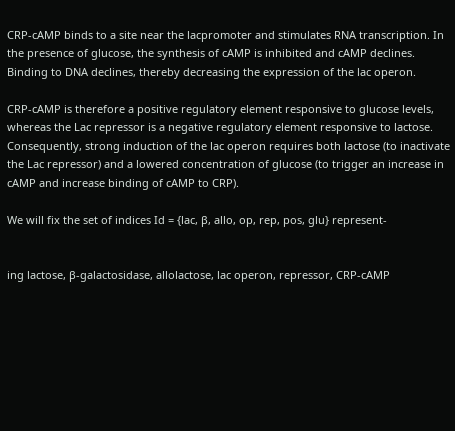CRP-cAMP binds to a site near the lacpromoter and stimulates RNA transcription. In the presence of glucose, the synthesis of cAMP is inhibited and cAMP declines. Binding to DNA declines, thereby decreasing the expression of the lac operon.

CRP-cAMP is therefore a positive regulatory element responsive to glucose levels, whereas the Lac repressor is a negative regulatory element responsive to lactose. Consequently, strong induction of the lac operon requires both lactose (to inactivate the Lac repressor) and a lowered concentration of glucose (to trigger an increase in cAMP and increase binding of cAMP to CRP).

We will fix the set of indices Id = {lac, β, allo, op, rep, pos, glu} represent-


ing lactose, β-galactosidase, allolactose, lac operon, repressor, CRP-cAMP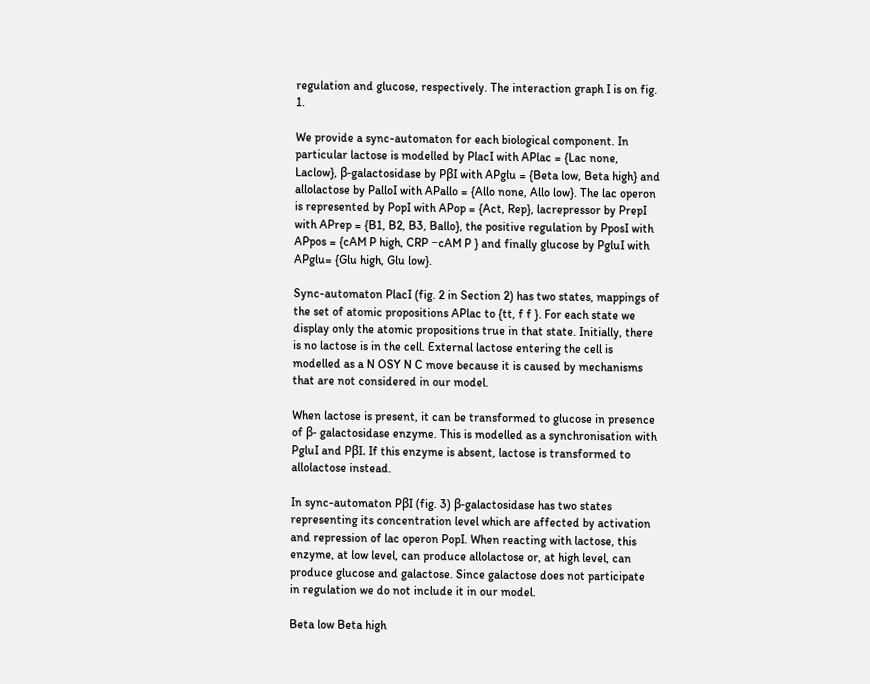regulation and glucose, respectively. The interaction graph I is on fig. 1.

We provide a sync-automaton for each biological component. In particular lactose is modelled by PlacI with APlac = {Lac none, Laclow}, β-galactosidase by PβI with APglu = {Beta low, Beta high} and allolactose by PalloI with APallo = {Allo none, Allo low}. The lac operon is represented by PopI with APop = {Act, Rep}, lacrepressor by PrepI with APrep = {B1, B2, B3, Ballo}, the positive regulation by PposI with APpos = {cAM P high, CRP −cAM P } and finally glucose by PgluI with APglu= {Glu high, Glu low}.

Sync-automaton PlacI (fig. 2 in Section 2) has two states, mappings of the set of atomic propositions APlac to {tt, f f }. For each state we display only the atomic propositions true in that state. Initially, there is no lactose is in the cell. External lactose entering the cell is modelled as a N OSY N C move because it is caused by mechanisms that are not considered in our model.

When lactose is present, it can be transformed to glucose in presence of β- galactosidase enzyme. This is modelled as a synchronisation with PgluI and PβI. If this enzyme is absent, lactose is transformed to allolactose instead.

In sync-automaton PβI (fig. 3) β-galactosidase has two states representing its concentration level which are affected by activation and repression of lac operon PopI. When reacting with lactose, this enzyme, at low level, can produce allolactose or, at high level, can produce glucose and galactose. Since galactose does not participate in regulation we do not include it in our model.

Beta low Beta high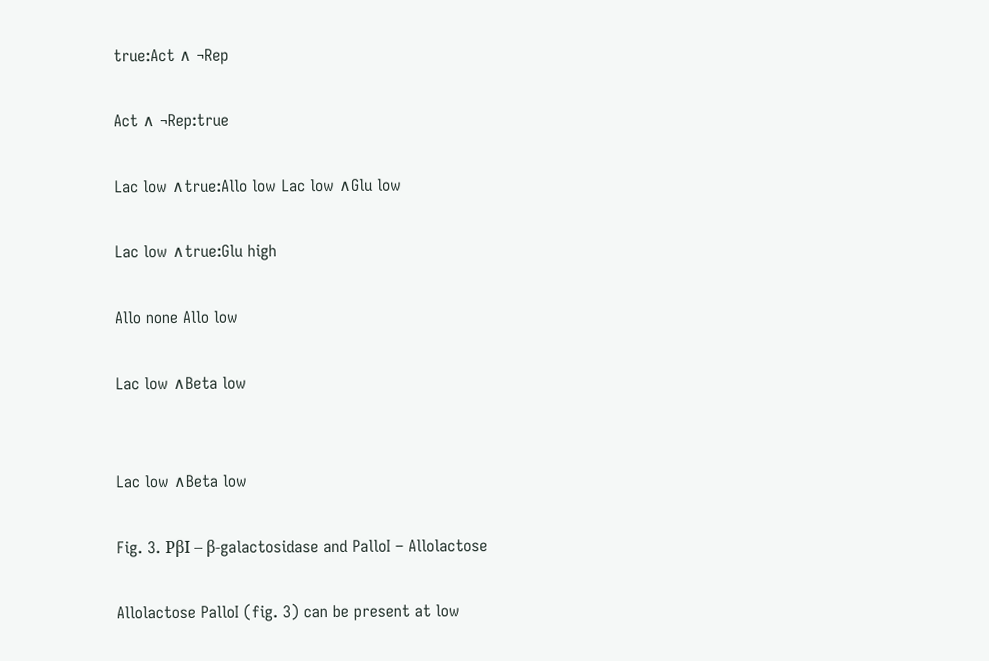true:Act ∧ ¬Rep

Act ∧ ¬Rep:true

Lac low ∧true:Allo low Lac low ∧Glu low

Lac low ∧true:Glu high

Allo none Allo low

Lac low ∧Beta low


Lac low ∧Beta low

Fig. 3. PβI – β-galactosidase and PalloI – Allolactose

Allolactose PalloI (fig. 3) can be present at low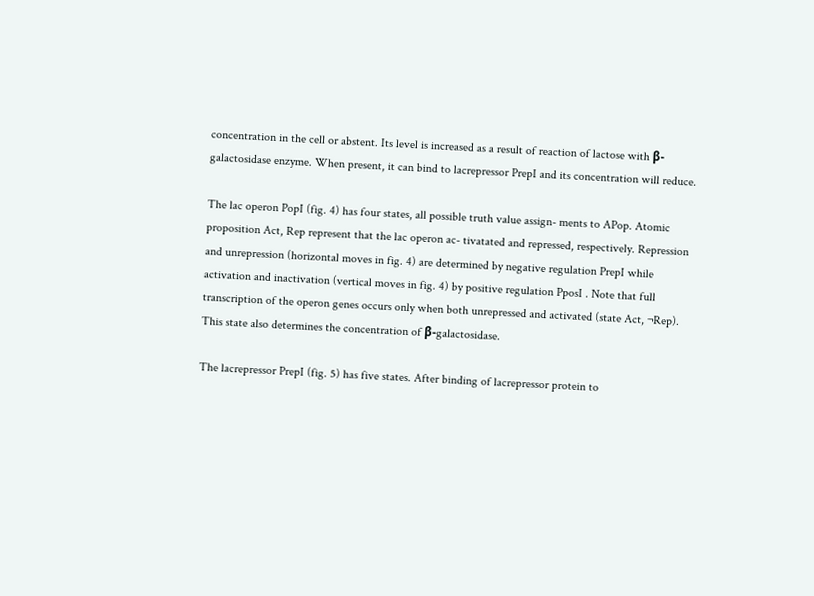concentration in the cell or abstent. Its level is increased as a result of reaction of lactose with β- galactosidase enzyme. When present, it can bind to lacrepressor PrepI and its concentration will reduce.

The lac operon PopI (fig. 4) has four states, all possible truth value assign- ments to APop. Atomic proposition Act, Rep represent that the lac operon ac- tivatated and repressed, respectively. Repression and unrepression (horizontal moves in fig. 4) are determined by negative regulation PrepI while activation and inactivation (vertical moves in fig. 4) by positive regulation PposI . Note that full transcription of the operon genes occurs only when both unrepressed and activated (state Act, ¬Rep). This state also determines the concentration of β-galactosidase.

The lacrepressor PrepI (fig. 5) has five states. After binding of lacrepressor protein to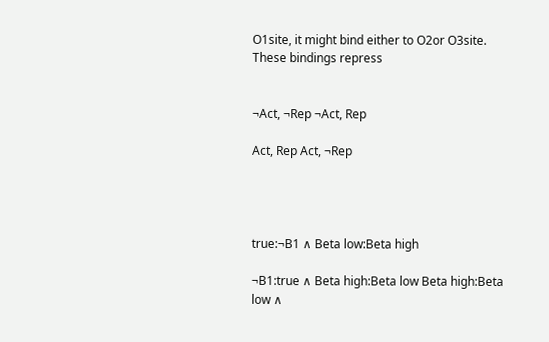O1site, it might bind either to O2or O3site. These bindings repress


¬Act, ¬Rep ¬Act, Rep

Act, Rep Act, ¬Rep




true:¬B1 ∧ Beta low:Beta high

¬B1:true ∧ Beta high:Beta low Beta high:Beta low ∧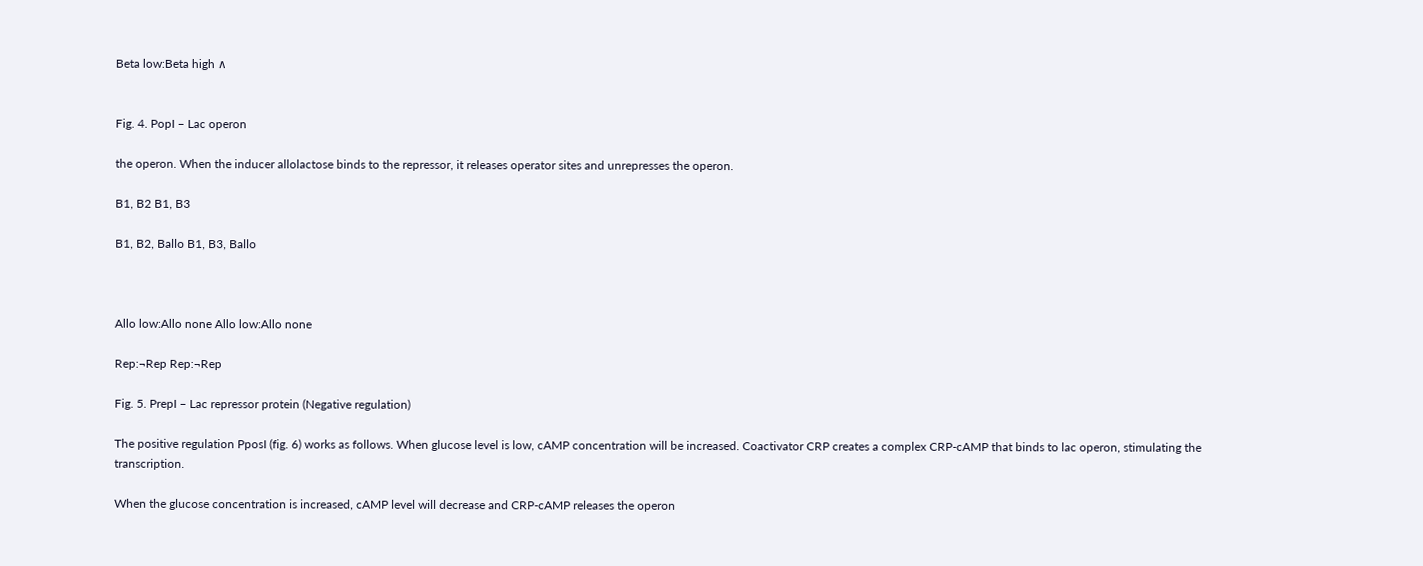Beta low:Beta high ∧


Fig. 4. PopI – Lac operon

the operon. When the inducer allolactose binds to the repressor, it releases operator sites and unrepresses the operon.

B1, B2 B1, B3

B1, B2, Ballo B1, B3, Ballo



Allo low:Allo none Allo low:Allo none

Rep:¬Rep Rep:¬Rep

Fig. 5. PrepI – Lac repressor protein (Negative regulation)

The positive regulation PposI (fig. 6) works as follows. When glucose level is low, cAMP concentration will be increased. Coactivator CRP creates a complex CRP-cAMP that binds to lac operon, stimulating the transcription.

When the glucose concentration is increased, cAMP level will decrease and CRP-cAMP releases the operon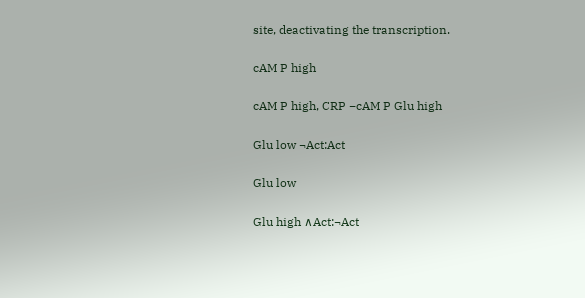site, deactivating the transcription.

cAM P high

cAM P high, CRP −cAM P Glu high

Glu low ¬Act:Act

Glu low

Glu high ∧Act:¬Act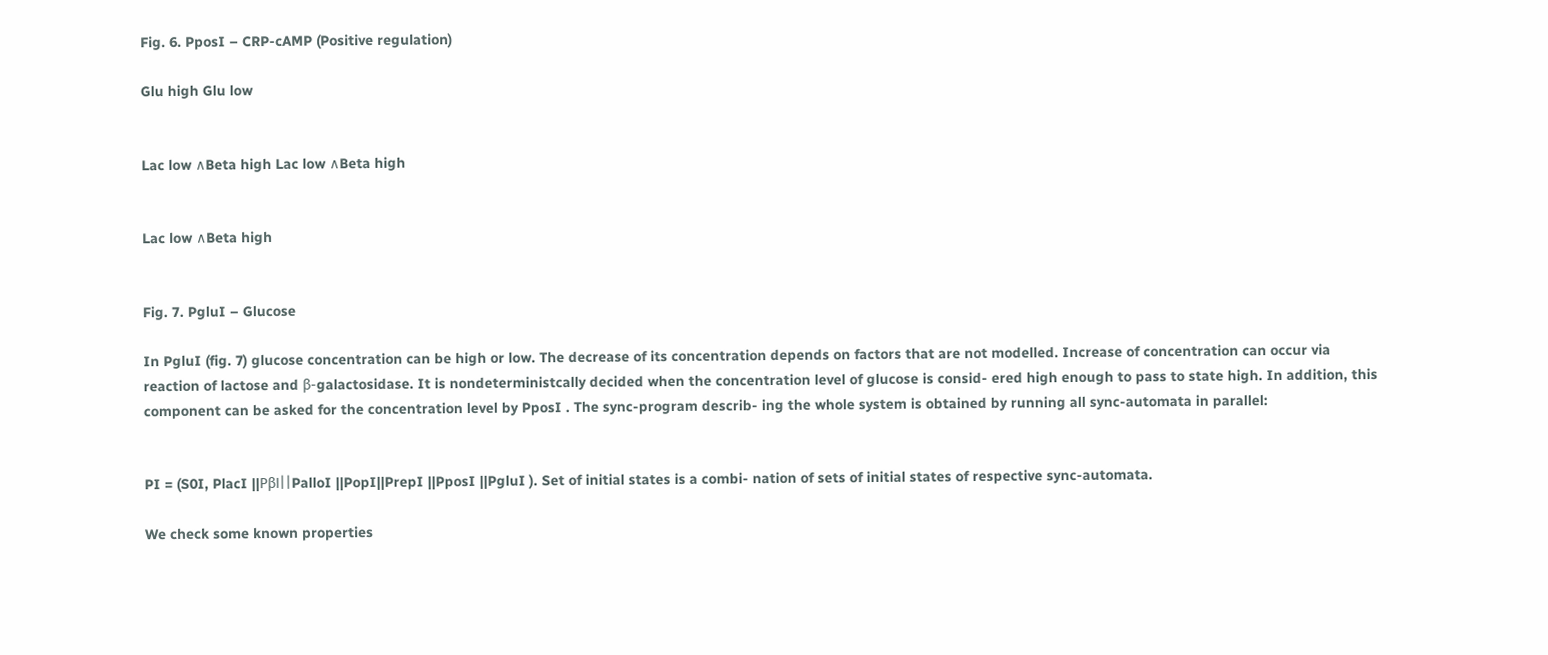Fig. 6. PposI – CRP-cAMP (Positive regulation)

Glu high Glu low


Lac low ∧Beta high Lac low ∧Beta high


Lac low ∧Beta high


Fig. 7. PgluI – Glucose

In PgluI (fig. 7) glucose concentration can be high or low. The decrease of its concentration depends on factors that are not modelled. Increase of concentration can occur via reaction of lactose and β-galactosidase. It is nondeterministcally decided when the concentration level of glucose is consid- ered high enough to pass to state high. In addition, this component can be asked for the concentration level by PposI . The sync-program describ- ing the whole system is obtained by running all sync-automata in parallel:


PI = (S0I, PlacI ||PβI||PalloI ||PopI||PrepI ||PposI ||PgluI ). Set of initial states is a combi- nation of sets of initial states of respective sync-automata.

We check some known properties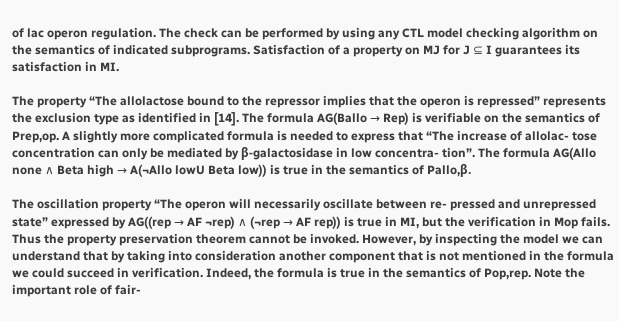of lac operon regulation. The check can be performed by using any CTL model checking algorithm on the semantics of indicated subprograms. Satisfaction of a property on MJ for J ⊆ I guarantees its satisfaction in MI.

The property “The allolactose bound to the repressor implies that the operon is repressed” represents the exclusion type as identified in [14]. The formula AG(Ballo → Rep) is verifiable on the semantics of Prep,op. A slightly more complicated formula is needed to express that “The increase of allolac- tose concentration can only be mediated by β-galactosidase in low concentra- tion”. The formula AG(Allo none ∧ Beta high → A(¬Allo lowU Beta low)) is true in the semantics of Pallo,β.

The oscillation property “The operon will necessarily oscillate between re- pressed and unrepressed state” expressed by AG((rep → AF ¬rep) ∧ (¬rep → AF rep)) is true in MI, but the verification in Mop fails. Thus the property preservation theorem cannot be invoked. However, by inspecting the model we can understand that by taking into consideration another component that is not mentioned in the formula we could succeed in verification. Indeed, the formula is true in the semantics of Pop,rep. Note the important role of fair-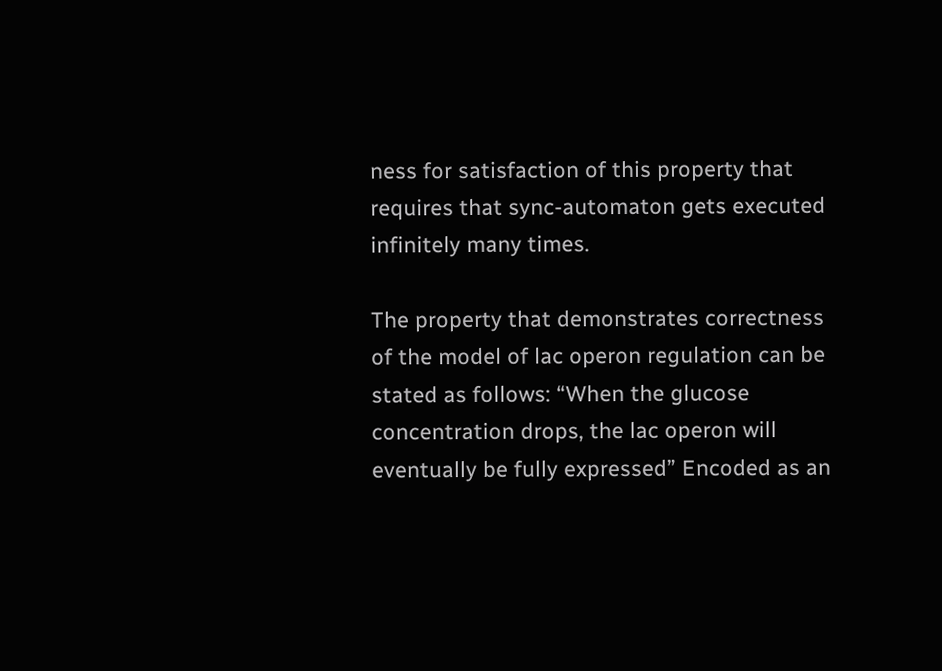ness for satisfaction of this property that requires that sync-automaton gets executed infinitely many times.

The property that demonstrates correctness of the model of lac operon regulation can be stated as follows: “When the glucose concentration drops, the lac operon will eventually be fully expressed” Encoded as an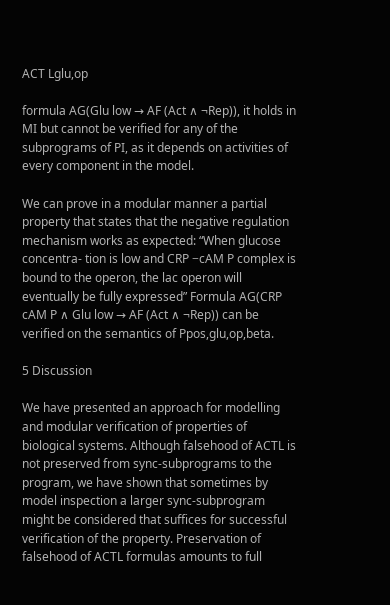ACT Lglu,op

formula AG(Glu low → AF (Act ∧ ¬Rep)), it holds in MI but cannot be verified for any of the subprograms of PI, as it depends on activities of every component in the model.

We can prove in a modular manner a partial property that states that the negative regulation mechanism works as expected: “When glucose concentra- tion is low and CRP −cAM P complex is bound to the operon, the lac operon will eventually be fully expressed” Formula AG(CRP cAM P ∧ Glu low → AF (Act ∧ ¬Rep)) can be verified on the semantics of Ppos,glu,op,beta.

5 Discussion

We have presented an approach for modelling and modular verification of properties of biological systems. Although falsehood of ACTL is not preserved from sync-subprograms to the program, we have shown that sometimes by model inspection a larger sync-subprogram might be considered that suffices for successful verification of the property. Preservation of falsehood of ACTL formulas amounts to full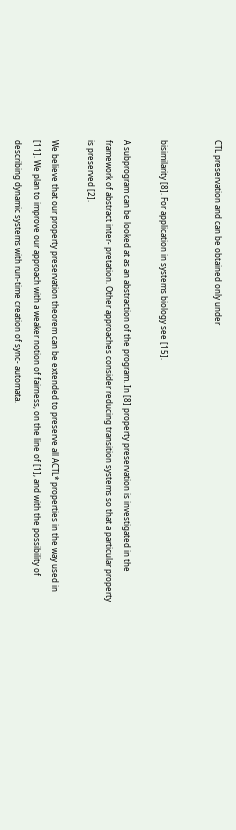CTL preservation and can be obtained only under


bisimilarity [8]. For application in systems biology see [15].

A subprogram can be looked at as an abstraction of the program. In [8] property preservation is investigated in the framework of abstract inter- pretation. Other approaches consider reducing transition systems so that a particular property is preserved [2].

We believe that our property preservation theorem can be extended to preserve all ACTL* properties in the way used in [11]. We plan to improve our approach with a weaker notion of fairness, on the line of [1], and with the possibility of describing dynamic systems with run-time creation of sync- automata.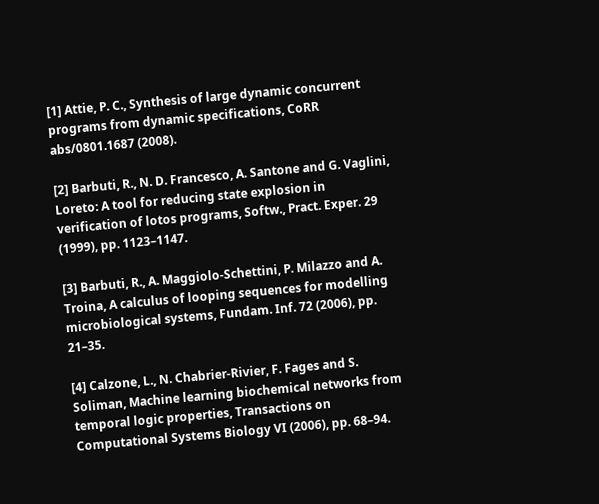[1] Attie, P. C., Synthesis of large dynamic concurrent programs from dynamic specifications, CoRR abs/0801.1687 (2008).

[2] Barbuti, R., N. D. Francesco, A. Santone and G. Vaglini, Loreto: A tool for reducing state explosion in verification of lotos programs, Softw., Pract. Exper. 29 (1999), pp. 1123–1147.

[3] Barbuti, R., A. Maggiolo-Schettini, P. Milazzo and A. Troina, A calculus of looping sequences for modelling microbiological systems, Fundam. Inf. 72 (2006), pp. 21–35.

[4] Calzone, L., N. Chabrier-Rivier, F. Fages and S. Soliman, Machine learning biochemical networks from temporal logic properties, Transactions on Computational Systems Biology VI (2006), pp. 68–94.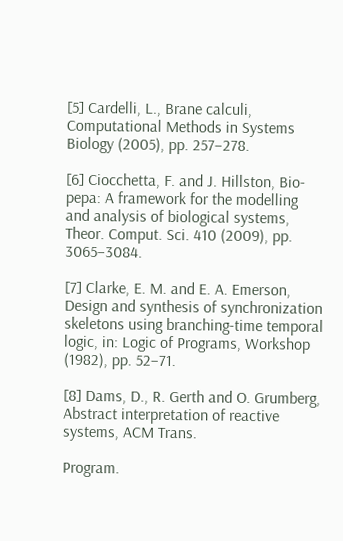[5] Cardelli, L., Brane calculi, Computational Methods in Systems Biology (2005), pp. 257–278.

[6] Ciocchetta, F. and J. Hillston, Bio-pepa: A framework for the modelling and analysis of biological systems, Theor. Comput. Sci. 410 (2009), pp. 3065–3084.

[7] Clarke, E. M. and E. A. Emerson, Design and synthesis of synchronization skeletons using branching-time temporal logic, in: Logic of Programs, Workshop (1982), pp. 52–71.

[8] Dams, D., R. Gerth and O. Grumberg, Abstract interpretation of reactive systems, ACM Trans.

Program.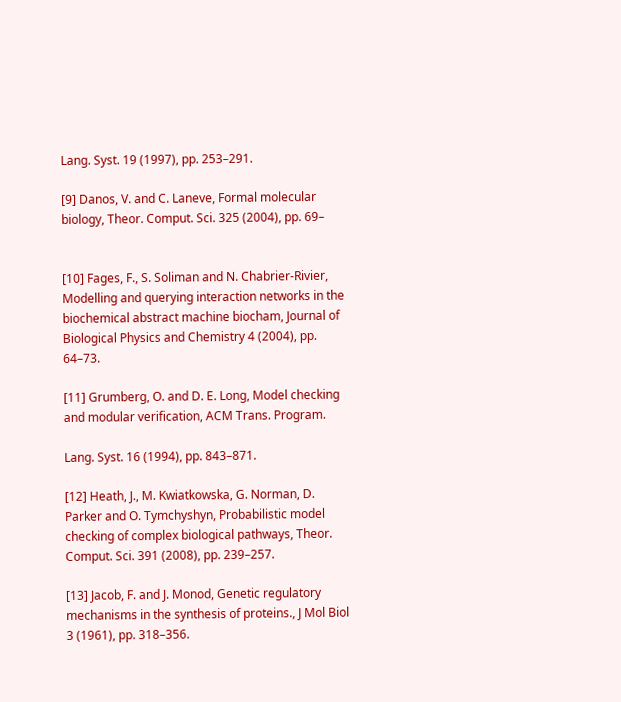Lang. Syst. 19 (1997), pp. 253–291.

[9] Danos, V. and C. Laneve, Formal molecular biology, Theor. Comput. Sci. 325 (2004), pp. 69–


[10] Fages, F., S. Soliman and N. Chabrier-Rivier, Modelling and querying interaction networks in the biochemical abstract machine biocham, Journal of Biological Physics and Chemistry 4 (2004), pp. 64–73.

[11] Grumberg, O. and D. E. Long, Model checking and modular verification, ACM Trans. Program.

Lang. Syst. 16 (1994), pp. 843–871.

[12] Heath, J., M. Kwiatkowska, G. Norman, D. Parker and O. Tymchyshyn, Probabilistic model checking of complex biological pathways, Theor. Comput. Sci. 391 (2008), pp. 239–257.

[13] Jacob, F. and J. Monod, Genetic regulatory mechanisms in the synthesis of proteins., J Mol Biol 3 (1961), pp. 318–356.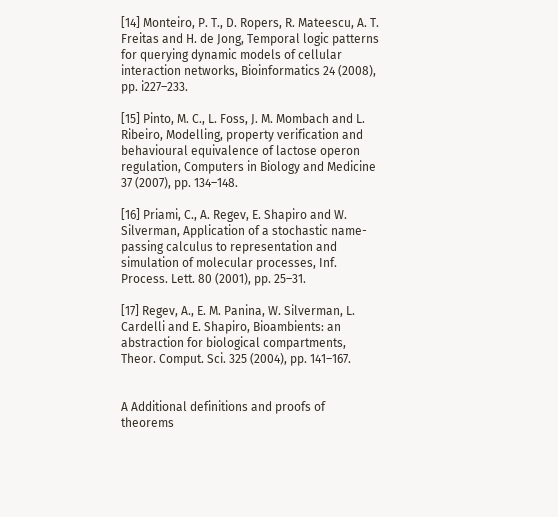[14] Monteiro, P. T., D. Ropers, R. Mateescu, A. T. Freitas and H. de Jong, Temporal logic patterns for querying dynamic models of cellular interaction networks, Bioinformatics 24 (2008), pp. i227–233.

[15] Pinto, M. C., L. Foss, J. M. Mombach and L. Ribeiro, Modelling, property verification and behavioural equivalence of lactose operon regulation, Computers in Biology and Medicine 37 (2007), pp. 134–148.

[16] Priami, C., A. Regev, E. Shapiro and W. Silverman, Application of a stochastic name-passing calculus to representation and simulation of molecular processes, Inf. Process. Lett. 80 (2001), pp. 25–31.

[17] Regev, A., E. M. Panina, W. Silverman, L. Cardelli and E. Shapiro, Bioambients: an abstraction for biological compartments, Theor. Comput. Sci. 325 (2004), pp. 141–167.


A Additional definitions and proofs of theorems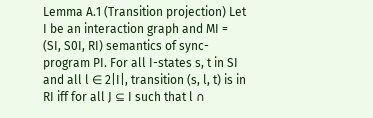Lemma A.1 (Transition projection) Let I be an interaction graph and MI = (SI, S0I, RI) semantics of sync-program PI. For all I-states s, t in SI and all l ∈ 2|I|, transition (s, l, t) is in RI iff for all J ⊆ I such that l ∩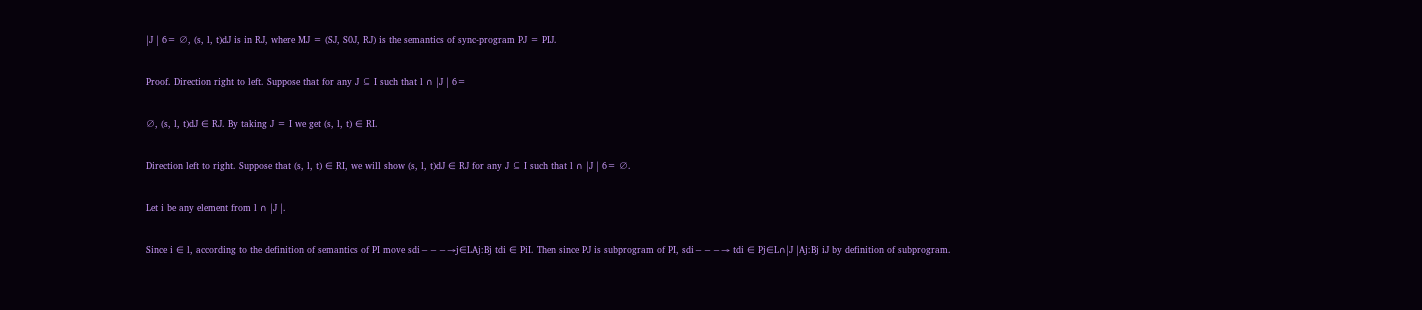|J | 6= ∅, (s, l, t)dJ is in RJ, where MJ = (SJ, S0J, RJ) is the semantics of sync-program PJ = PIJ.

Proof. Direction right to left. Suppose that for any J ⊆ I such that l ∩ |J | 6=

∅, (s, l, t)dJ ∈ RJ. By taking J = I we get (s, l, t) ∈ RI.

Direction left to right. Suppose that (s, l, t) ∈ RI, we will show (s, l, t)dJ ∈ RJ for any J ⊆ I such that l ∩ |J | 6= ∅.

Let i be any element from l ∩ |J |.

Since i ∈ l, according to the definition of semantics of PI move sdi−−−→j∈LAj:Bj tdi ∈ PiI. Then since PJ is subprogram of PI, sdi−−−→ tdi ∈ Pj∈L∩|J |Aj:Bj iJ by definition of subprogram.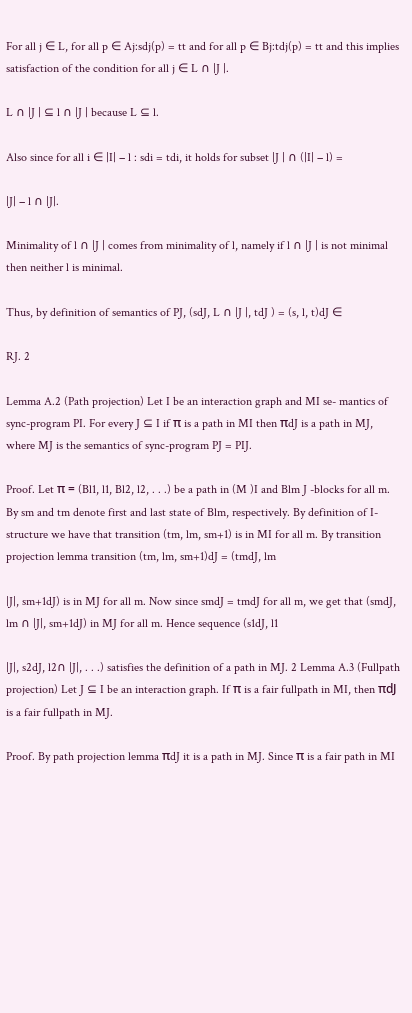For all j ∈ L, for all p ∈ Aj:sdj(p) = tt and for all p ∈ Bj:tdj(p) = tt and this implies satisfaction of the condition for all j ∈ L ∩ |J |.

L ∩ |J | ⊆ l ∩ |J | because L ⊆ l.

Also since for all i ∈ |I| − l : sdi = tdi, it holds for subset |J | ∩ (|I| − l) =

|J| − l ∩ |J|.

Minimality of l ∩ |J | comes from minimality of l, namely if l ∩ |J | is not minimal then neither l is minimal.

Thus, by definition of semantics of PJ, (sdJ, L ∩ |J |, tdJ ) = (s, l, t)dJ ∈

RJ. 2

Lemma A.2 (Path projection) Let I be an interaction graph and MI se- mantics of sync-program PI. For every J ⊆ I if π is a path in MI then πdJ is a path in MJ, where MJ is the semantics of sync-program PJ = PIJ.

Proof. Let π = (Bl1, l1, Bl2, l2, . . .) be a path in (M )I and Blm J -blocks for all m. By sm and tm denote first and last state of Blm, respectively. By definition of I-structure we have that transition (tm, lm, sm+1) is in MI for all m. By transition projection lemma transition (tm, lm, sm+1)dJ = (tmdJ, lm

|J|, sm+1dJ) is in MJ for all m. Now since smdJ = tmdJ for all m, we get that (smdJ, lm ∩ |J|, sm+1dJ) in MJ for all m. Hence sequence (s1dJ, l1

|J|, s2dJ, l2∩ |J|, . . .) satisfies the definition of a path in MJ. 2 Lemma A.3 (Fullpath projection) Let J ⊆ I be an interaction graph. If π is a fair fullpath in MI, then πdJ is a fair fullpath in MJ.

Proof. By path projection lemma πdJ it is a path in MJ. Since π is a fair path in MI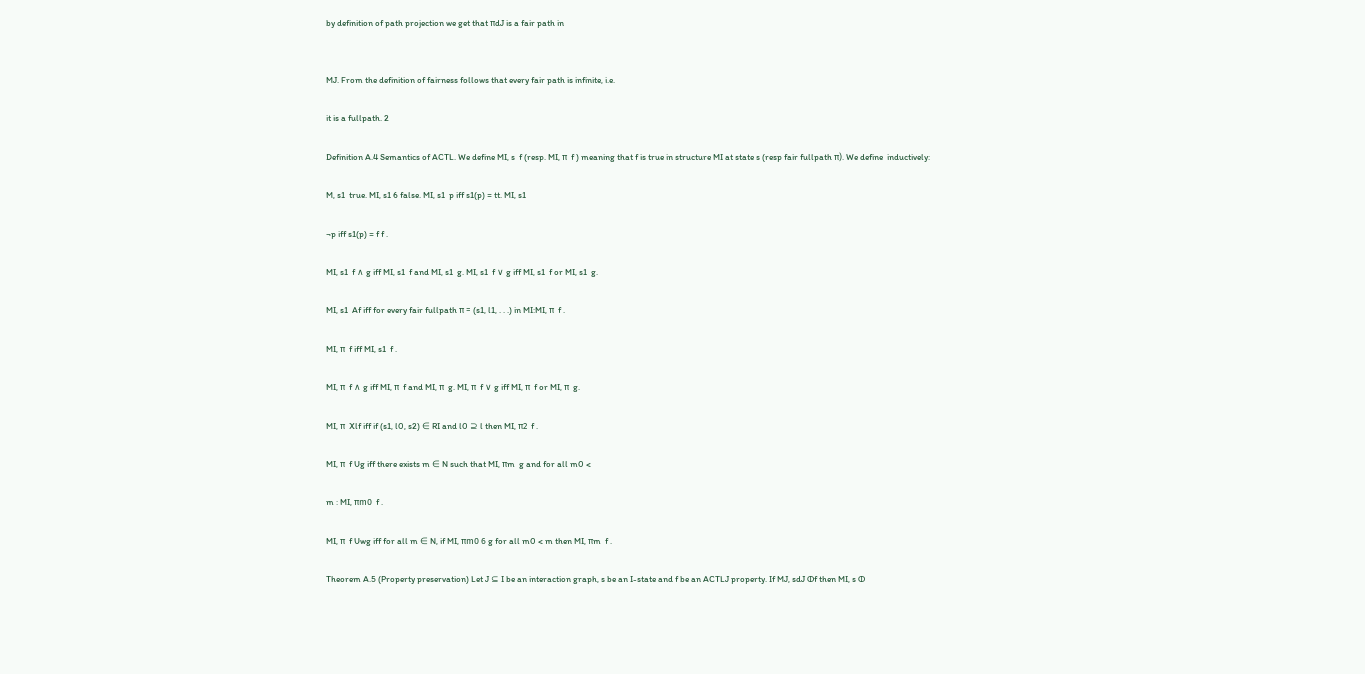by definition of path projection we get that πdJ is a fair path in


MJ. From the definition of fairness follows that every fair path is infinite, i.e.

it is a fullpath. 2

Definition A.4 Semantics of ACTL. We define MI, s  f (resp. MI, π  f ) meaning that f is true in structure MI at state s (resp fair fullpath π). We define  inductively:

M, s1  true. MI, s1 6 false. MI, s1  p iff s1(p) = tt. MI, s1

¬p iff s1(p) = f f .

MI, s1  f ∧ g iff MI, s1  f and MI, s1  g. MI, s1  f ∨ g iff MI, s1  f or MI, s1  g.

MI, s1  Af iff for every fair fullpath π = (s1, l1, . . .) in MI:MI, π  f .

MI, π  f iff MI, s1  f .

MI, π  f ∧ g iff MI, π  f and MI, π  g. MI, π  f ∨ g iff MI, π  f or MI, π  g.

MI, π  Xlf iff if (s1, l0, s2) ∈ RI and l0 ⊇ l then MI, π2  f .

MI, π  f Ug iff there exists m ∈ N such that MI, πm  g and for all m0 <

m : MI, πm0  f .

MI, π  f Uwg iff for all m ∈ N, if MI, πm0 6 g for all m0 < m then MI, πm  f .

Theorem A.5 (Property preservation) Let J ⊆ I be an interaction graph, s be an I-state and f be an ACTLJ property. If MJ, sdJ Φf then MI, s Φ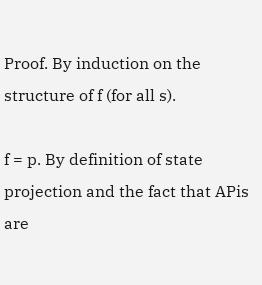Proof. By induction on the structure of f (for all s).

f = p. By definition of state projection and the fact that APis are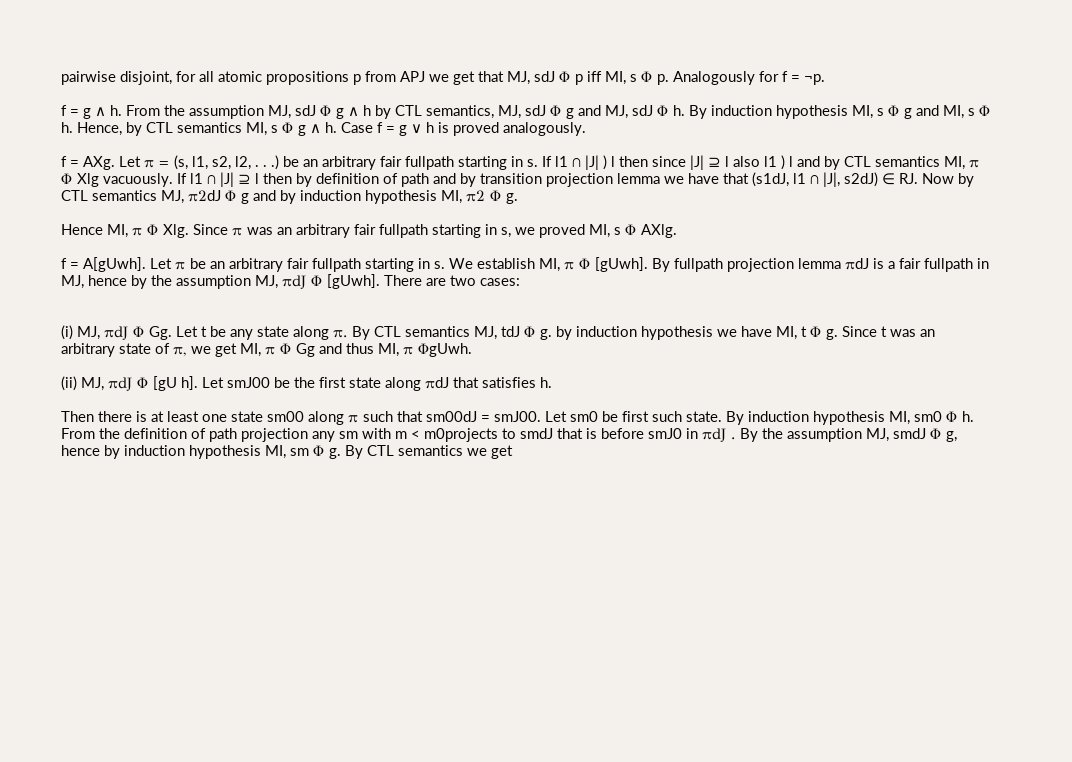pairwise disjoint, for all atomic propositions p from APJ we get that MJ, sdJ Φ p iff MI, s Φ p. Analogously for f = ¬p.

f = g ∧ h. From the assumption MJ, sdJ Φ g ∧ h by CTL semantics, MJ, sdJ Φ g and MJ, sdJ Φ h. By induction hypothesis MI, s Φ g and MI, s Φ h. Hence, by CTL semantics MI, s Φ g ∧ h. Case f = g ∨ h is proved analogously.

f = AXg. Let π = (s, l1, s2, l2, . . .) be an arbitrary fair fullpath starting in s. If l1 ∩ |J| ) l then since |J| ⊇ l also l1 ) l and by CTL semantics MI, π Φ Xlg vacuously. If l1 ∩ |J| ⊇ l then by definition of path and by transition projection lemma we have that (s1dJ, l1 ∩ |J|, s2dJ) ∈ RJ. Now by CTL semantics MJ, π2dJ Φ g and by induction hypothesis MI, π2 Φ g.

Hence MI, π Φ Xlg. Since π was an arbitrary fair fullpath starting in s, we proved MI, s Φ AXlg.

f = A[gUwh]. Let π be an arbitrary fair fullpath starting in s. We establish MI, π Φ [gUwh]. By fullpath projection lemma πdJ is a fair fullpath in MJ, hence by the assumption MJ, πdJ Φ [gUwh]. There are two cases:


(i) MJ, πdJ Φ Gg. Let t be any state along π. By CTL semantics MJ, tdJ Φ g. by induction hypothesis we have MI, t Φ g. Since t was an arbitrary state of π, we get MI, π Φ Gg and thus MI, π ΦgUwh.

(ii) MJ, πdJ Φ [gU h]. Let smJ00 be the first state along πdJ that satisfies h.

Then there is at least one state sm00 along π such that sm00dJ = smJ00. Let sm0 be first such state. By induction hypothesis MI, sm0 Φ h. From the definition of path projection any sm with m < m0projects to smdJ that is before smJ0 in πdJ . By the assumption MJ, smdJ Φ g, hence by induction hypothesis MI, sm Φ g. By CTL semantics we get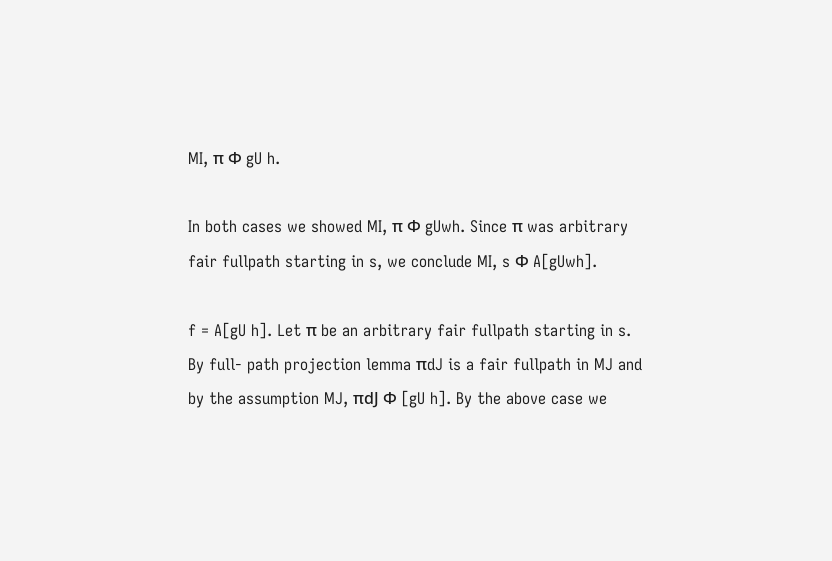MI, π Φ gU h.

In both cases we showed MI, π Φ gUwh. Since π was arbitrary fair fullpath starting in s, we conclude MI, s Φ A[gUwh].

f = A[gU h]. Let π be an arbitrary fair fullpath starting in s. By full- path projection lemma πdJ is a fair fullpath in MJ and by the assumption MJ, πdJ Φ [gU h]. By the above case we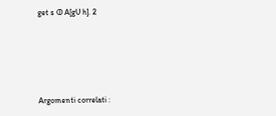get s Φ A[gU h]. 2





Argomenti correlati :